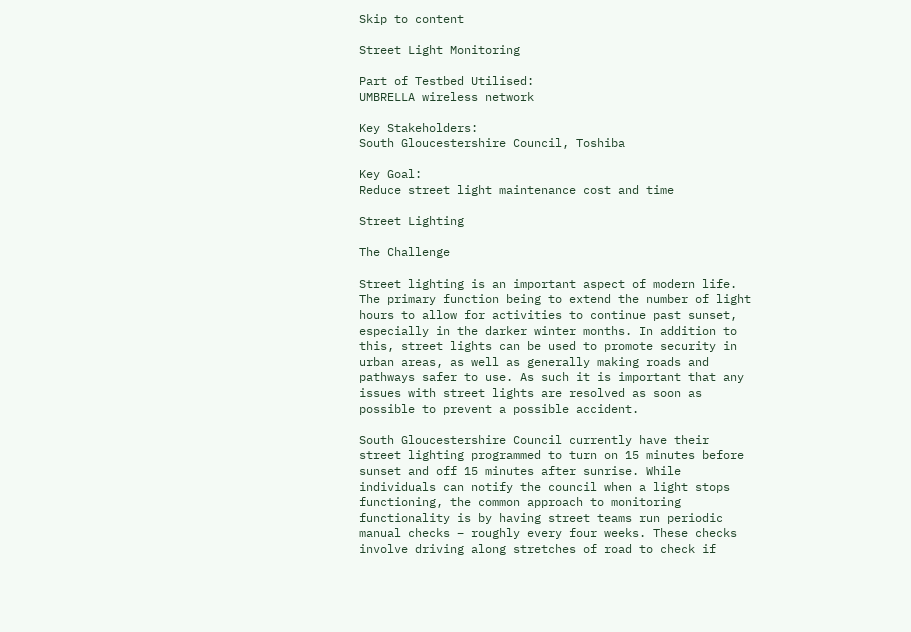Skip to content

Street Light Monitoring

Part of Testbed Utilised:
UMBRELLA wireless network

Key Stakeholders:
South Gloucestershire Council, Toshiba

Key Goal:
Reduce street light maintenance cost and time

Street Lighting

The Challenge

Street lighting is an important aspect of modern life. The primary function being to extend the number of light hours to allow for activities to continue past sunset, especially in the darker winter months. In addition to this, street lights can be used to promote security in urban areas, as well as generally making roads and pathways safer to use. As such it is important that any issues with street lights are resolved as soon as possible to prevent a possible accident.

South Gloucestershire Council currently have their street lighting programmed to turn on 15 minutes before sunset and off 15 minutes after sunrise. While individuals can notify the council when a light stops functioning, the common approach to monitoring functionality is by having street teams run periodic manual checks – roughly every four weeks. These checks involve driving along stretches of road to check if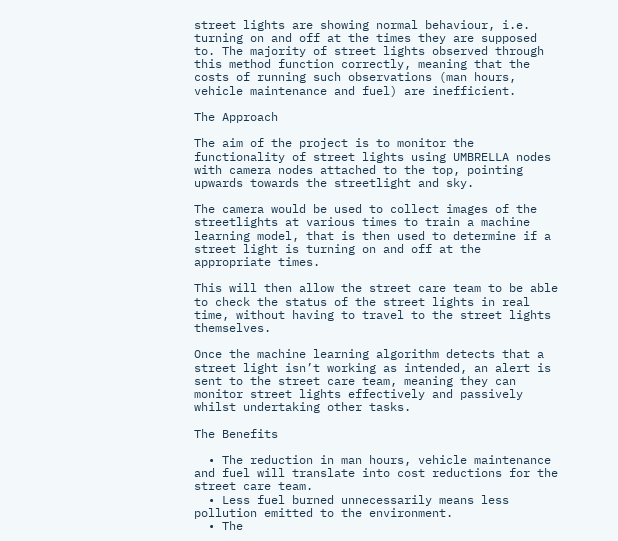street lights are showing normal behaviour, i.e. turning on and off at the times they are supposed to. The majority of street lights observed through this method function correctly, meaning that the costs of running such observations (man hours, vehicle maintenance and fuel) are inefficient.

The Approach

The aim of the project is to monitor the functionality of street lights using UMBRELLA nodes with camera nodes attached to the top, pointing upwards towards the streetlight and sky.

The camera would be used to collect images of the streetlights at various times to train a machine learning model, that is then used to determine if a street light is turning on and off at the appropriate times.

This will then allow the street care team to be able to check the status of the street lights in real time, without having to travel to the street lights themselves.

Once the machine learning algorithm detects that a street light isn’t working as intended, an alert is sent to the street care team, meaning they can monitor street lights effectively and passively whilst undertaking other tasks.

The Benefits

  • The reduction in man hours, vehicle maintenance and fuel will translate into cost reductions for the street care team.
  • Less fuel burned unnecessarily means less pollution emitted to the environment.
  • The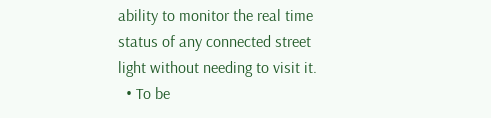ability to monitor the real time status of any connected street light without needing to visit it.
  • To be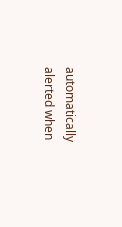automatically alerted when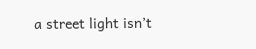a street light isn’t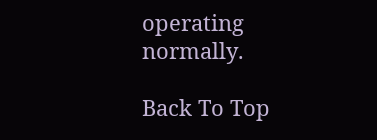operating normally.

Back To Top